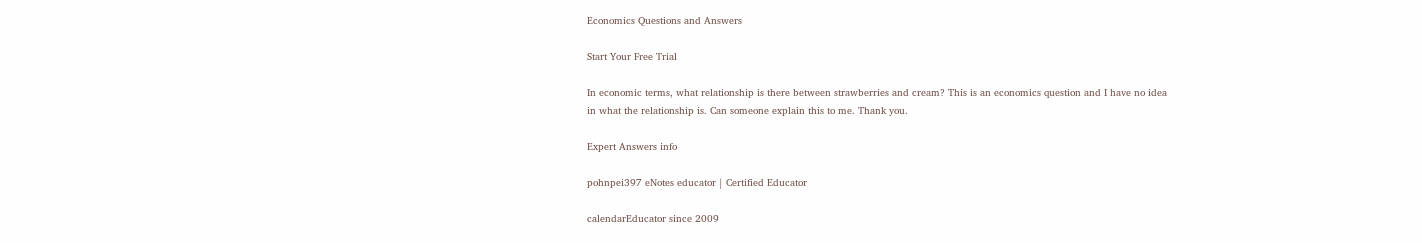Economics Questions and Answers

Start Your Free Trial

In economic terms, what relationship is there between strawberries and cream? This is an economics question and I have no idea in what the relationship is. Can someone explain this to me. Thank you.

Expert Answers info

pohnpei397 eNotes educator | Certified Educator

calendarEducator since 2009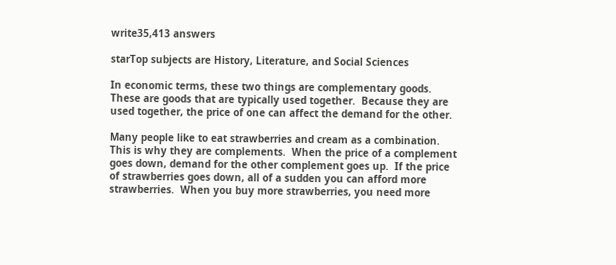write35,413 answers

starTop subjects are History, Literature, and Social Sciences

In economic terms, these two things are complementary goods.  These are goods that are typically used together.  Because they are used together, the price of one can affect the demand for the other.

Many people like to eat strawberries and cream as a combination.  This is why they are complements.  When the price of a complement goes down, demand for the other complement goes up.  If the price of strawberries goes down, all of a sudden you can afford more strawberries.  When you buy more strawberries, you need more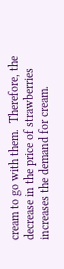cream to go with them.  Therefore, the decrease in the price of strawberries increases the demand for cream.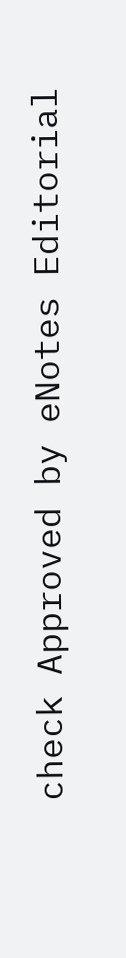check Approved by eNotes Editorial